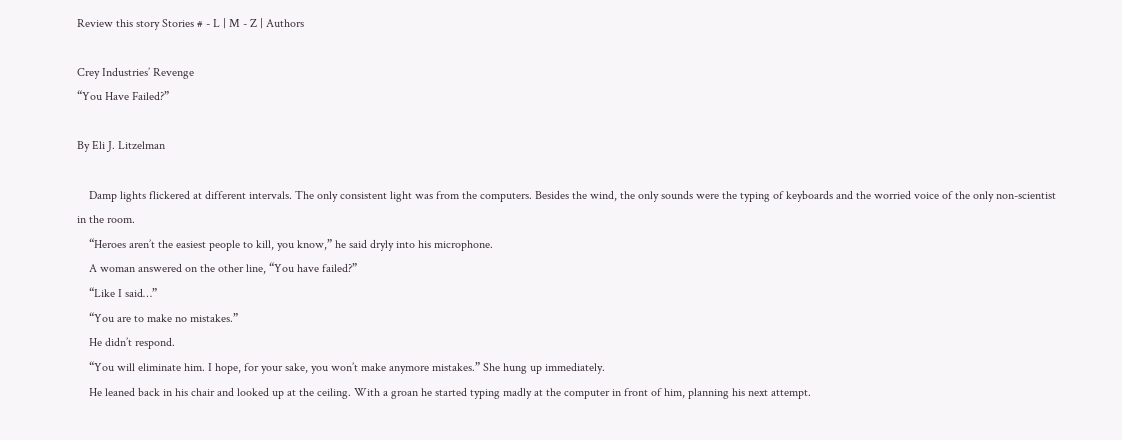Review this story Stories # - L | M - Z | Authors

Crey Industries’ Revenge
“You Have Failed?”

By Eli J. Litzelman

    Damp lights flickered at different intervals. The only consistent light was from the computers. Besides the wind, the only sounds were the typing of keyboards and the worried voice of the only non-scientist in the room.
    “Heroes aren’t the easiest people to kill, you know,” he said dryly into his microphone.
    A woman answered on the other line, “You have failed?”
    “Like I said…”
    “You are to make no mistakes.”
    He didn’t respond.
    “You will eliminate him. I hope, for your sake, you won’t make anymore mistakes.” She hung up immediately.
    He leaned back in his chair and looked up at the ceiling. With a groan he started typing madly at the computer in front of him, planning his next attempt.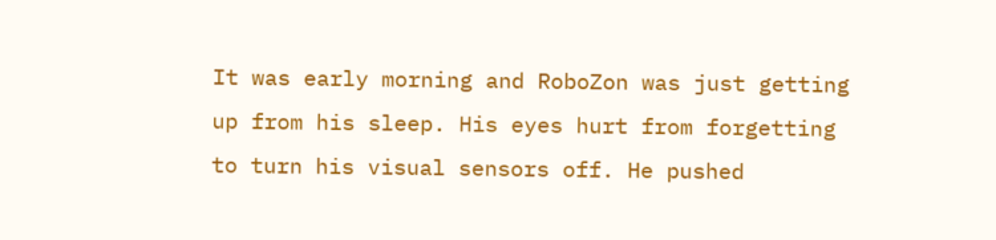It was early morning and RoboZon was just getting up from his sleep. His eyes hurt from forgetting to turn his visual sensors off. He pushed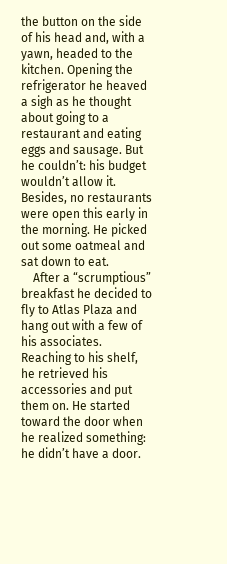the button on the side of his head and, with a yawn, headed to the kitchen. Opening the refrigerator he heaved a sigh as he thought about going to a restaurant and eating eggs and sausage. But he couldn’t: his budget wouldn’t allow it. Besides, no restaurants were open this early in the morning. He picked out some oatmeal and sat down to eat.
    After a “scrumptious” breakfast he decided to fly to Atlas Plaza and hang out with a few of his associates. Reaching to his shelf, he retrieved his accessories and put them on. He started toward the door when he realized something: he didn’t have a door.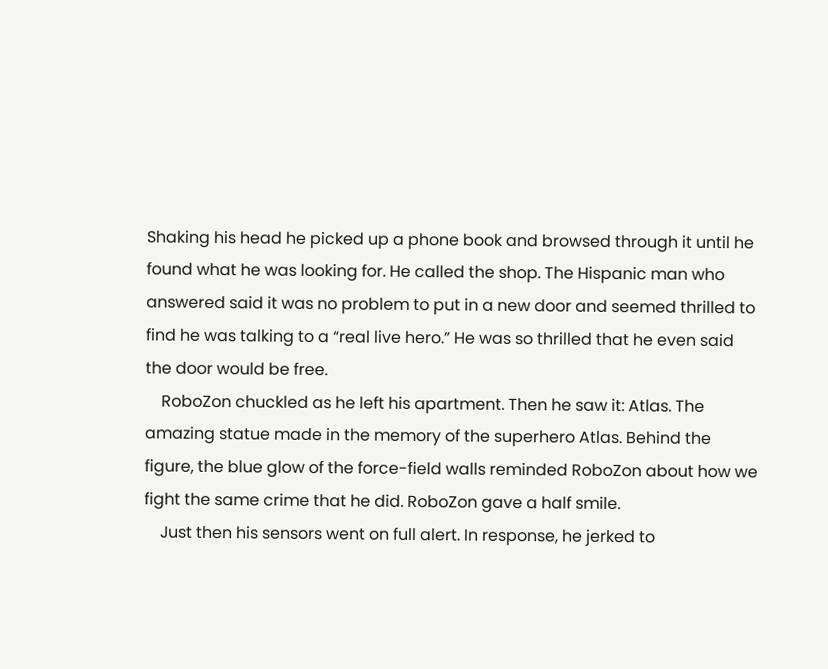Shaking his head he picked up a phone book and browsed through it until he found what he was looking for. He called the shop. The Hispanic man who answered said it was no problem to put in a new door and seemed thrilled to find he was talking to a “real live hero.” He was so thrilled that he even said the door would be free.
    RoboZon chuckled as he left his apartment. Then he saw it: Atlas. The amazing statue made in the memory of the superhero Atlas. Behind the figure, the blue glow of the force-field walls reminded RoboZon about how we fight the same crime that he did. RoboZon gave a half smile.
    Just then his sensors went on full alert. In response, he jerked to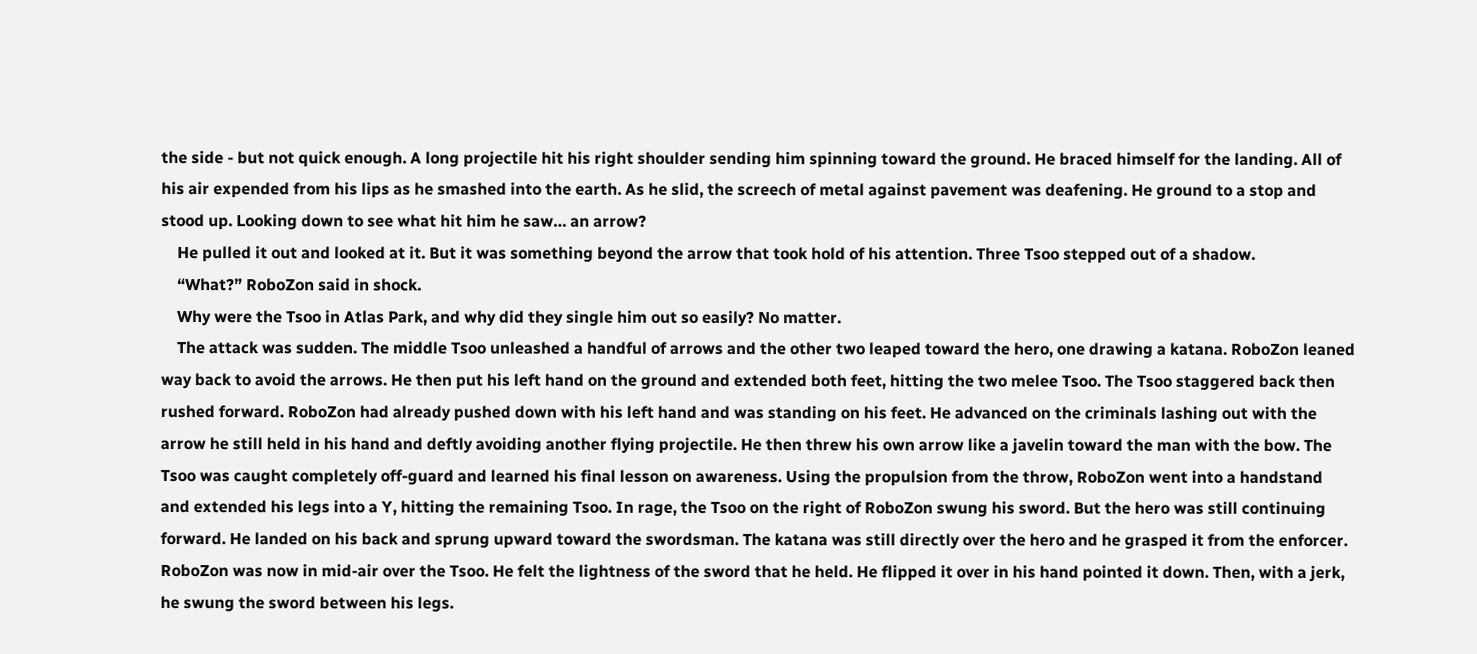the side - but not quick enough. A long projectile hit his right shoulder sending him spinning toward the ground. He braced himself for the landing. All of his air expended from his lips as he smashed into the earth. As he slid, the screech of metal against pavement was deafening. He ground to a stop and stood up. Looking down to see what hit him he saw… an arrow?
    He pulled it out and looked at it. But it was something beyond the arrow that took hold of his attention. Three Tsoo stepped out of a shadow.
    “What?” RoboZon said in shock.
    Why were the Tsoo in Atlas Park, and why did they single him out so easily? No matter.
    The attack was sudden. The middle Tsoo unleashed a handful of arrows and the other two leaped toward the hero, one drawing a katana. RoboZon leaned way back to avoid the arrows. He then put his left hand on the ground and extended both feet, hitting the two melee Tsoo. The Tsoo staggered back then rushed forward. RoboZon had already pushed down with his left hand and was standing on his feet. He advanced on the criminals lashing out with the arrow he still held in his hand and deftly avoiding another flying projectile. He then threw his own arrow like a javelin toward the man with the bow. The Tsoo was caught completely off-guard and learned his final lesson on awareness. Using the propulsion from the throw, RoboZon went into a handstand and extended his legs into a Y, hitting the remaining Tsoo. In rage, the Tsoo on the right of RoboZon swung his sword. But the hero was still continuing forward. He landed on his back and sprung upward toward the swordsman. The katana was still directly over the hero and he grasped it from the enforcer. RoboZon was now in mid-air over the Tsoo. He felt the lightness of the sword that he held. He flipped it over in his hand pointed it down. Then, with a jerk, he swung the sword between his legs.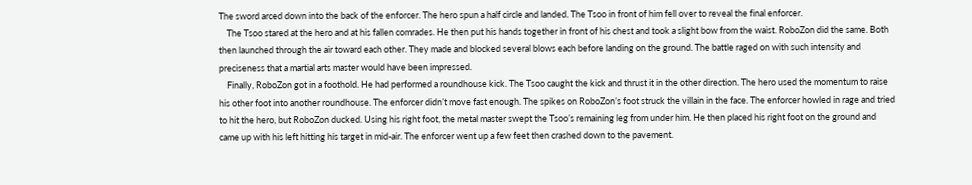The sword arced down into the back of the enforcer. The hero spun a half circle and landed. The Tsoo in front of him fell over to reveal the final enforcer.
    The Tsoo stared at the hero and at his fallen comrades. He then put his hands together in front of his chest and took a slight bow from the waist. RoboZon did the same. Both then launched through the air toward each other. They made and blocked several blows each before landing on the ground. The battle raged on with such intensity and preciseness that a martial arts master would have been impressed.
    Finally, RoboZon got in a foothold. He had performed a roundhouse kick. The Tsoo caught the kick and thrust it in the other direction. The hero used the momentum to raise his other foot into another roundhouse. The enforcer didn’t move fast enough. The spikes on RoboZon’s foot struck the villain in the face. The enforcer howled in rage and tried to hit the hero, but RoboZon ducked. Using his right foot, the metal master swept the Tsoo’s remaining leg from under him. He then placed his right foot on the ground and came up with his left hitting his target in mid-air. The enforcer went up a few feet then crashed down to the pavement.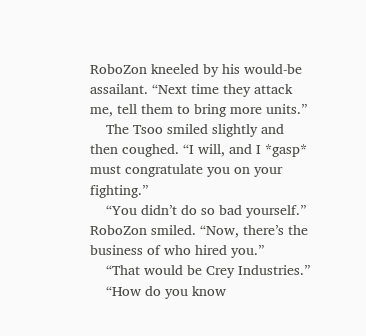RoboZon kneeled by his would-be assailant. “Next time they attack me, tell them to bring more units.”
    The Tsoo smiled slightly and then coughed. “I will, and I *gasp* must congratulate you on your fighting.”
    “You didn’t do so bad yourself.” RoboZon smiled. “Now, there’s the business of who hired you.”
    “That would be Crey Industries.”
    “How do you know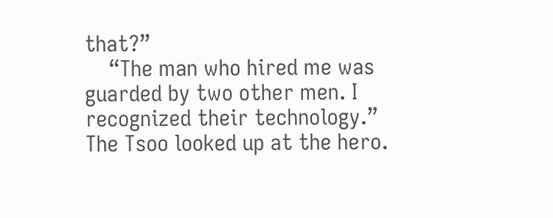that?”
    “The man who hired me was guarded by two other men. I recognized their technology.” The Tsoo looked up at the hero.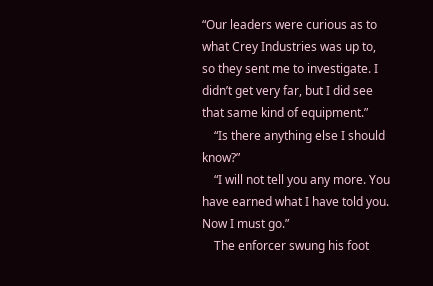“Our leaders were curious as to what Crey Industries was up to, so they sent me to investigate. I didn’t get very far, but I did see that same kind of equipment.”
    “Is there anything else I should know?”
    “I will not tell you any more. You have earned what I have told you. Now I must go.”
    The enforcer swung his foot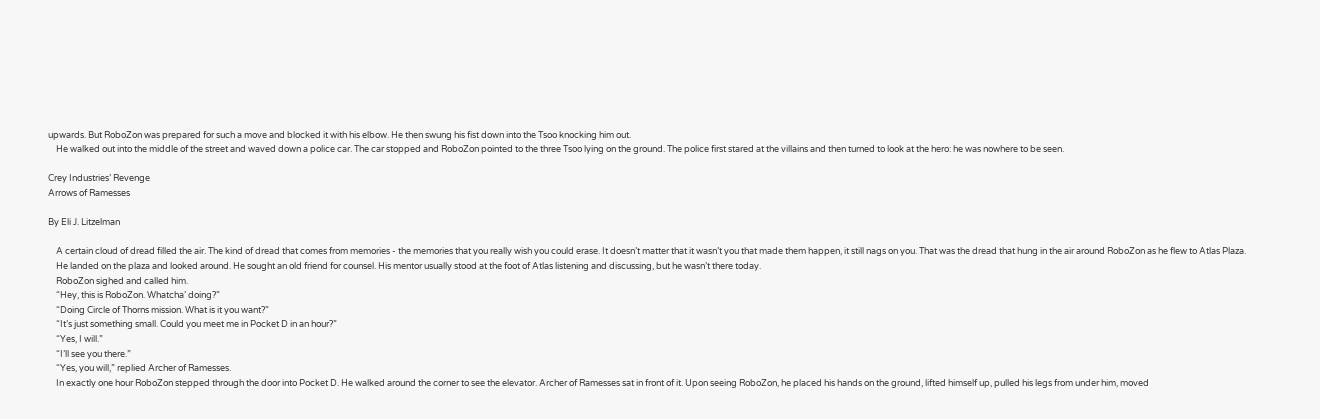upwards. But RoboZon was prepared for such a move and blocked it with his elbow. He then swung his fist down into the Tsoo knocking him out.
    He walked out into the middle of the street and waved down a police car. The car stopped and RoboZon pointed to the three Tsoo lying on the ground. The police first stared at the villains and then turned to look at the hero: he was nowhere to be seen.

Crey Industries’ Revenge
Arrows of Ramesses

By Eli J. Litzelman

    A certain cloud of dread filled the air. The kind of dread that comes from memories - the memories that you really wish you could erase. It doesn’t matter that it wasn’t you that made them happen, it still nags on you. That was the dread that hung in the air around RoboZon as he flew to Atlas Plaza.
    He landed on the plaza and looked around. He sought an old friend for counsel. His mentor usually stood at the foot of Atlas listening and discussing, but he wasn’t there today.
    RoboZon sighed and called him.
    “Hey, this is RoboZon. Whatcha’ doing?”
    “Doing Circle of Thorns mission. What is it you want?”
    “It’s just something small. Could you meet me in Pocket D in an hour?”
    “Yes, I will.”
    “I’ll see you there.”
    “Yes, you will,” replied Archer of Ramesses.
    In exactly one hour RoboZon stepped through the door into Pocket D. He walked around the corner to see the elevator. Archer of Ramesses sat in front of it. Upon seeing RoboZon, he placed his hands on the ground, lifted himself up, pulled his legs from under him, moved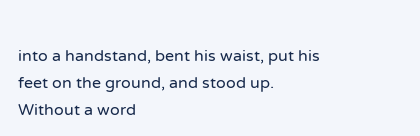into a handstand, bent his waist, put his feet on the ground, and stood up. Without a word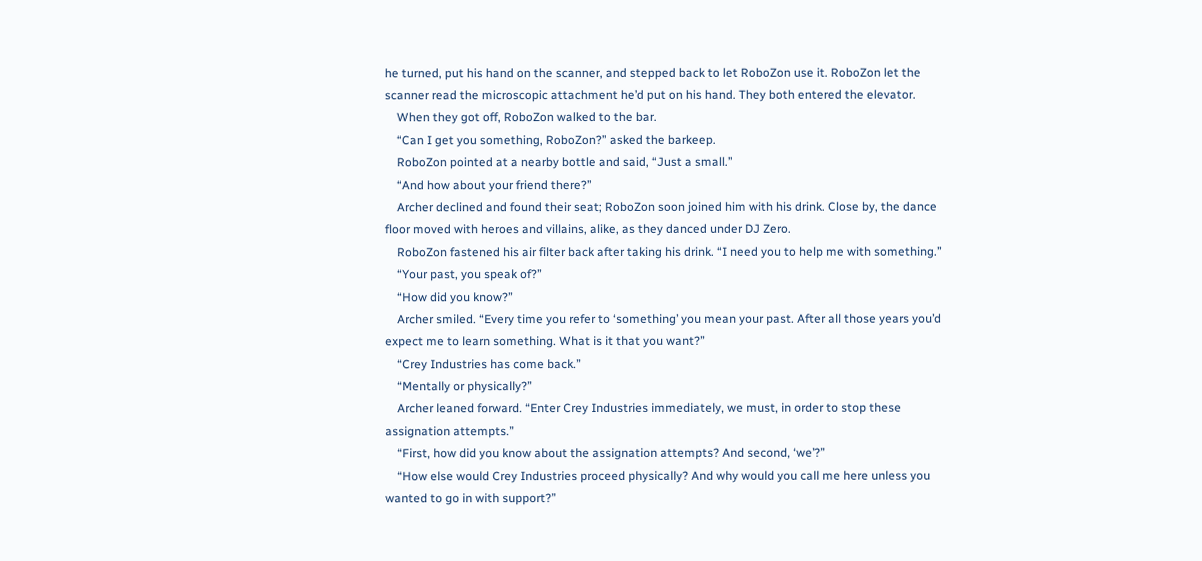he turned, put his hand on the scanner, and stepped back to let RoboZon use it. RoboZon let the scanner read the microscopic attachment he’d put on his hand. They both entered the elevator.
    When they got off, RoboZon walked to the bar.
    “Can I get you something, RoboZon?” asked the barkeep.
    RoboZon pointed at a nearby bottle and said, “Just a small.”
    “And how about your friend there?”
    Archer declined and found their seat; RoboZon soon joined him with his drink. Close by, the dance floor moved with heroes and villains, alike, as they danced under DJ Zero.
    RoboZon fastened his air filter back after taking his drink. “I need you to help me with something.”
    “Your past, you speak of?”
    “How did you know?”
    Archer smiled. “Every time you refer to ‘something’ you mean your past. After all those years you’d expect me to learn something. What is it that you want?”
    “Crey Industries has come back.”
    “Mentally or physically?”
    Archer leaned forward. “Enter Crey Industries immediately, we must, in order to stop these assignation attempts.”
    “First, how did you know about the assignation attempts? And second, ‘we’?”
    “How else would Crey Industries proceed physically? And why would you call me here unless you wanted to go in with support?”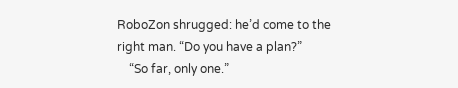RoboZon shrugged: he’d come to the right man. “Do you have a plan?”
    “So far, only one.”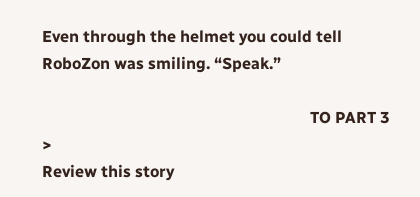Even through the helmet you could tell RoboZon was smiling. “Speak.”

                                                                   TO PART 3 >
Review this story